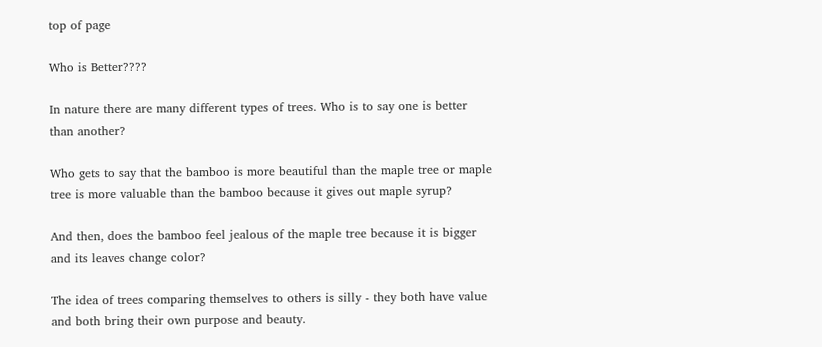top of page

Who is Better????

In nature there are many different types of trees. Who is to say one is better than another?

Who gets to say that the bamboo is more beautiful than the maple tree or maple tree is more valuable than the bamboo because it gives out maple syrup?

And then, does the bamboo feel jealous of the maple tree because it is bigger and its leaves change color?

The idea of trees comparing themselves to others is silly - they both have value and both bring their own purpose and beauty.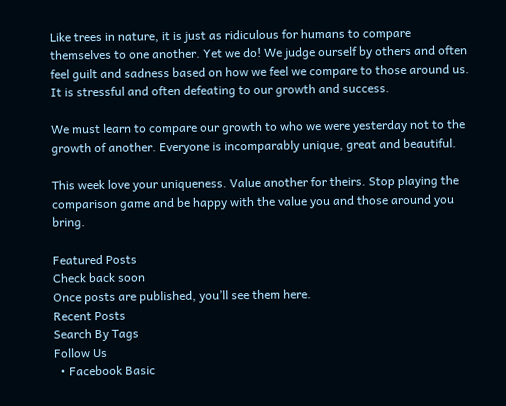Like trees in nature, it is just as ridiculous for humans to compare themselves to one another. Yet we do! We judge ourself by others and often feel guilt and sadness based on how we feel we compare to those around us. It is stressful and often defeating to our growth and success.

We must learn to compare our growth to who we were yesterday not to the growth of another. Everyone is incomparably unique, great and beautiful.

This week love your uniqueness. Value another for theirs. Stop playing the comparison game and be happy with the value you and those around you bring.

Featured Posts
Check back soon
Once posts are published, you’ll see them here.
Recent Posts
Search By Tags
Follow Us
  • Facebook Basic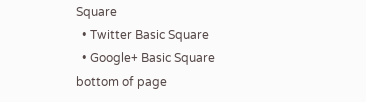Square
  • Twitter Basic Square
  • Google+ Basic Square
bottom of page